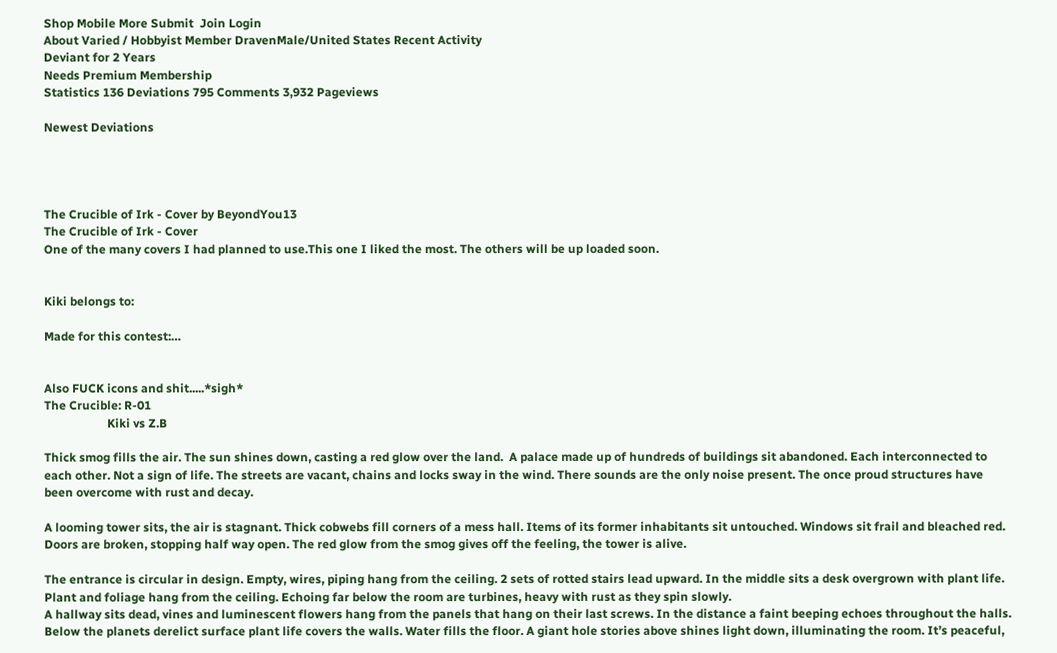Shop Mobile More Submit  Join Login
About Varied / Hobbyist Member DravenMale/United States Recent Activity
Deviant for 2 Years
Needs Premium Membership
Statistics 136 Deviations 795 Comments 3,932 Pageviews

Newest Deviations




The Crucible of Irk - Cover by BeyondYou13
The Crucible of Irk - Cover
One of the many covers I had planned to use.This one I liked the most. The others will be up loaded soon.


Kiki belongs to:

Made for this contest:…


Also FUCK icons and shit.....*sigh*
The Crucible: R-01
                     Kiki vs Z.B

Thick smog fills the air. The sun shines down, casting a red glow over the land.  A palace made up of hundreds of buildings sit abandoned. Each interconnected to each other. Not a sign of life. The streets are vacant, chains and locks sway in the wind. There sounds are the only noise present. The once proud structures have been overcome with rust and decay.

A looming tower sits, the air is stagnant. Thick cobwebs fill corners of a mess hall. Items of its former inhabitants sit untouched. Windows sit frail and bleached red. Doors are broken, stopping half way open. The red glow from the smog gives off the feeling, the tower is alive.

The entrance is circular in design. Empty, wires, piping hang from the ceiling. 2 sets of rotted stairs lead upward. In the middle sits a desk overgrown with plant life. Plant and foliage hang from the ceiling. Echoing far below the room are turbines, heavy with rust as they spin slowly.
A hallway sits dead, vines and luminescent flowers hang from the panels that hang on their last screws. In the distance a faint beeping echoes throughout the halls. Below the planets derelict surface plant life covers the walls. Water fills the floor. A giant hole stories above shines light down, illuminating the room. It’s peaceful,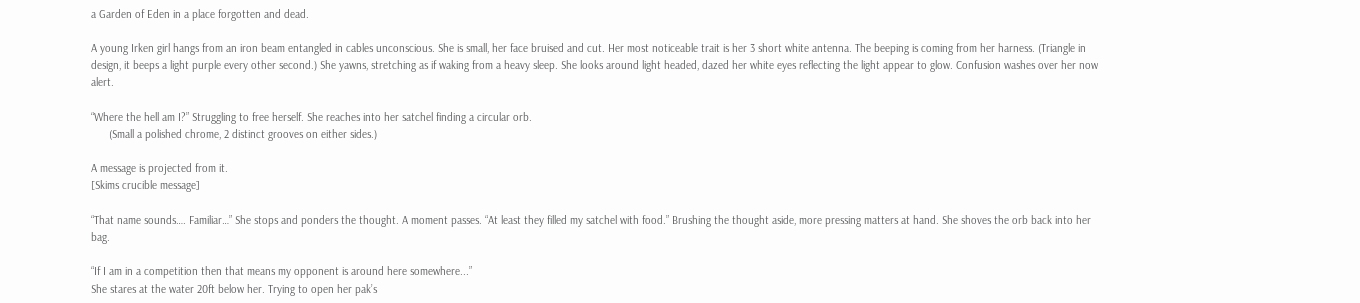a Garden of Eden in a place forgotten and dead.

A young Irken girl hangs from an iron beam entangled in cables unconscious. She is small, her face bruised and cut. Her most noticeable trait is her 3 short white antenna. The beeping is coming from her harness. (Triangle in design, it beeps a light purple every other second.) She yawns, stretching as if waking from a heavy sleep. She looks around light headed, dazed her white eyes reflecting the light appear to glow. Confusion washes over her now alert.

“Where the hell am I?” Struggling to free herself. She reaches into her satchel finding a circular orb.
      (Small a polished chrome, 2 distinct grooves on either sides.)

A message is projected from it.
[Skims crucible message]

“That name sounds…. Familiar…” She stops and ponders the thought. A moment passes. “At least they filled my satchel with food.” Brushing the thought aside, more pressing matters at hand. She shoves the orb back into her bag.

“If I am in a competition then that means my opponent is around here somewhere...”
She stares at the water 20ft below her. Trying to open her pak’s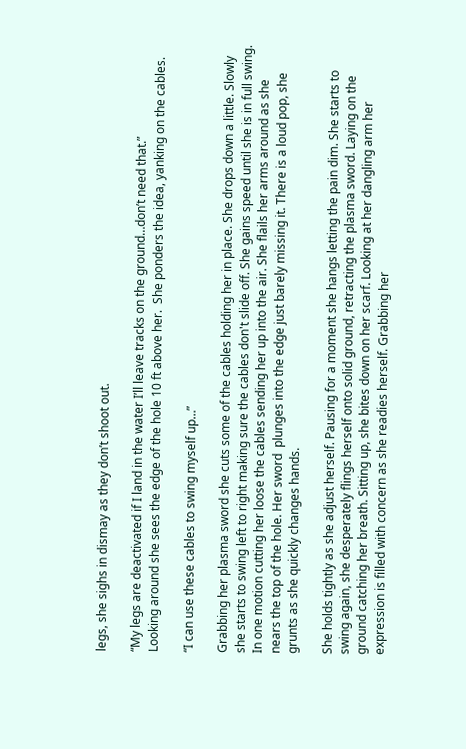legs, she sighs in dismay as they don’t shoot out.

“My legs are deactivated if I land in the water I’ll leave tracks on the ground…don’t need that.”
Looking around she sees the edge of the hole 10 ft above her.  She ponders the idea, yanking on the cables.

“I can use these cables to swing myself up…”

Grabbing her plasma sword she cuts some of the cables holding her in place. She drops down a little. Slowly she starts to swing left to right making sure the cables don't slide off. She gains speed until she is in full swing. In one motion cutting her loose the cables sending her up into the air. She flails her arms around as she nears the top of the hole. Her sword  plunges into the edge just barely missing it. There is a loud pop, she grunts as she quickly changes hands.

She holds tightly as she adjust herself. Pausing for a moment she hangs letting the pain dim. She starts to swing again, she desperately flings herself onto solid ground, retracting the plasma sword. Laying on the ground catching her breath. Sitting up, she bites down on her scarf. Looking at her dangling arm her expression is filled with concern as she readies herself. Grabbing her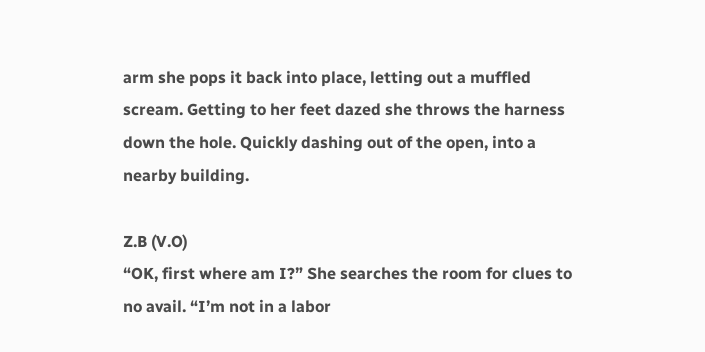arm she pops it back into place, letting out a muffled scream. Getting to her feet dazed she throws the harness down the hole. Quickly dashing out of the open, into a nearby building.

Z.B (V.O)
“OK, first where am I?” She searches the room for clues to no avail. “I’m not in a labor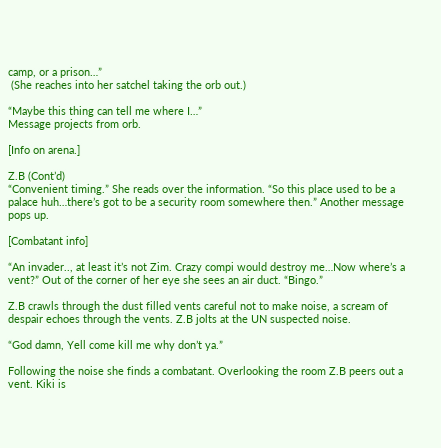camp, or a prison…”
 (She reaches into her satchel taking the orb out.)

“Maybe this thing can tell me where I…”
Message projects from orb.

[Info on arena.]

Z.B (Cont’d)
“Convenient timing.” She reads over the information. “So this place used to be a palace huh…there’s got to be a security room somewhere then.” Another message pops up.

[Combatant info]

“An invader.., at least it’s not Zim. Crazy compi would destroy me…Now where’s a vent?” Out of the corner of her eye she sees an air duct. “Bingo.”

Z.B crawls through the dust filled vents careful not to make noise, a scream of despair echoes through the vents. Z.B jolts at the UN suspected noise.

“God damn, Yell come kill me why don’t ya.”

Following the noise she finds a combatant. Overlooking the room Z.B peers out a vent. Kiki is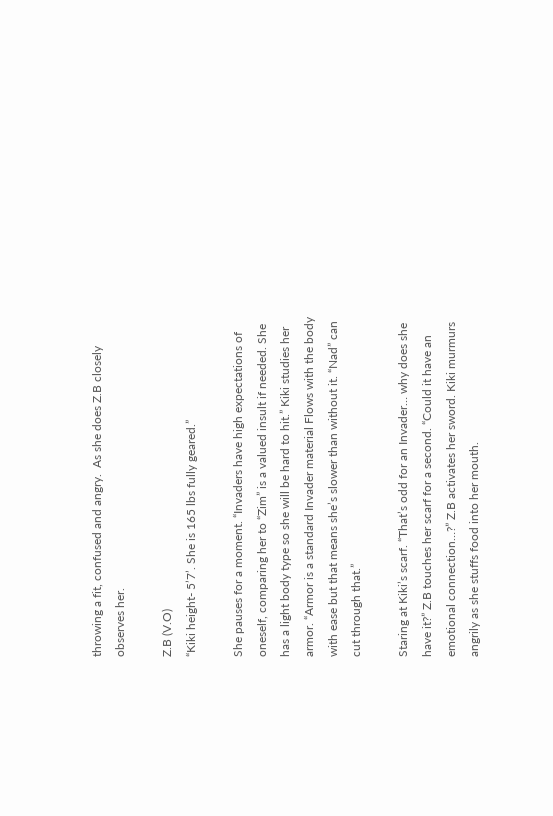throwing a fit, confused and angry.  As she does Z.B closely observes her.

Z.B (V.O)
“Kiki height- 5’7’. She is 165 lbs fully geared.”

She pauses for a moment. “Invaders have high expectations of oneself, comparing her to “Zim” is a valued insult if needed. She has a light body type so she will be hard to hit.” Kiki studies her armor. “Armor is a standard Invader material Flows with the body with ease but that means she’s slower than without it. “Nad” can cut through that.”

Staring at Kiki’s scarf. “That’s odd for an Invader… why does she have it?” Z.B touches her scarf for a second. “Could it have an emotional connection…?” Z.B activates her sword. Kiki murmurs angrily as she stuffs food into her mouth.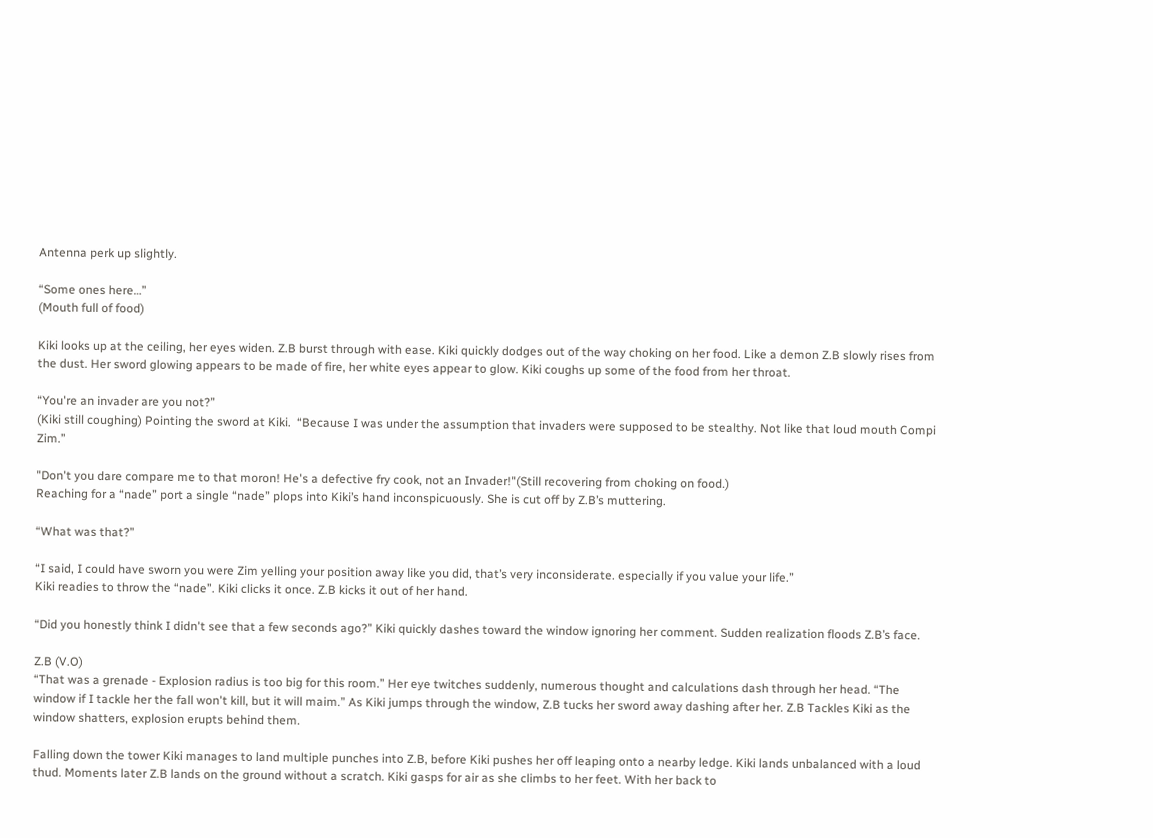Antenna perk up slightly.

“Some ones here…”
(Mouth full of food)

Kiki looks up at the ceiling, her eyes widen. Z.B burst through with ease. Kiki quickly dodges out of the way choking on her food. Like a demon Z.B slowly rises from the dust. Her sword glowing appears to be made of fire, her white eyes appear to glow. Kiki coughs up some of the food from her throat.

“You're an invader are you not?”
(Kiki still coughing) Pointing the sword at Kiki.  “Because I was under the assumption that invaders were supposed to be stealthy. Not like that loud mouth Compi Zim.”

"Don't you dare compare me to that moron! He's a defective fry cook, not an Invader!"(Still recovering from choking on food.)
Reaching for a “nade” port a single “nade” plops into Kiki’s hand inconspicuously. She is cut off by Z.B’s muttering.

“What was that?”

“I said, I could have sworn you were Zim yelling your position away like you did, that’s very inconsiderate. especially if you value your life.”
Kiki readies to throw the “nade”. Kiki clicks it once. Z.B kicks it out of her hand.

“Did you honestly think I didn't see that a few seconds ago?” Kiki quickly dashes toward the window ignoring her comment. Sudden realization floods Z.B’s face.

Z.B (V.O)
“That was a grenade - Explosion radius is too big for this room.” Her eye twitches suddenly, numerous thought and calculations dash through her head. “The window if I tackle her the fall won't kill, but it will maim.” As Kiki jumps through the window, Z.B tucks her sword away dashing after her. Z.B Tackles Kiki as the window shatters, explosion erupts behind them.

Falling down the tower Kiki manages to land multiple punches into Z.B, before Kiki pushes her off leaping onto a nearby ledge. Kiki lands unbalanced with a loud thud. Moments later Z.B lands on the ground without a scratch. Kiki gasps for air as she climbs to her feet. With her back to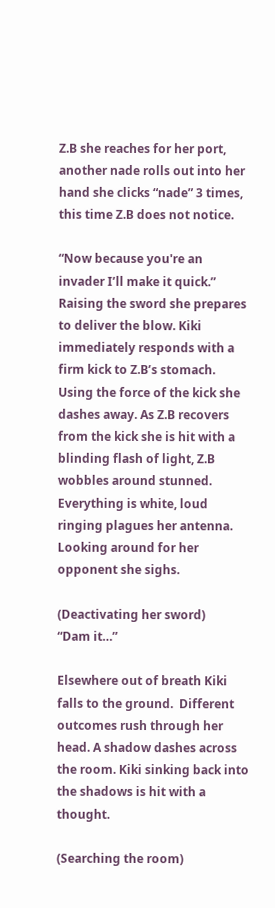Z.B she reaches for her port, another nade rolls out into her hand she clicks “nade” 3 times, this time Z.B does not notice.

“Now because you're an invader I’ll make it quick.”
Raising the sword she prepares to deliver the blow. Kiki immediately responds with a firm kick to Z.B’s stomach. Using the force of the kick she dashes away. As Z.B recovers from the kick she is hit with a blinding flash of light, Z.B wobbles around stunned. Everything is white, loud ringing plagues her antenna. Looking around for her opponent she sighs.

(Deactivating her sword)
“Dam it…”

Elsewhere out of breath Kiki falls to the ground.  Different outcomes rush through her head. A shadow dashes across the room. Kiki sinking back into the shadows is hit with a thought.

(Searching the room)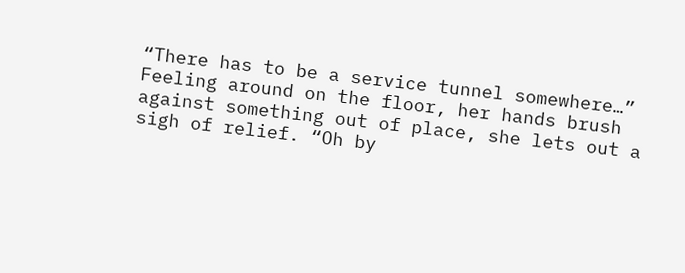“There has to be a service tunnel somewhere…”
Feeling around on the floor, her hands brush against something out of place, she lets out a sigh of relief. “Oh by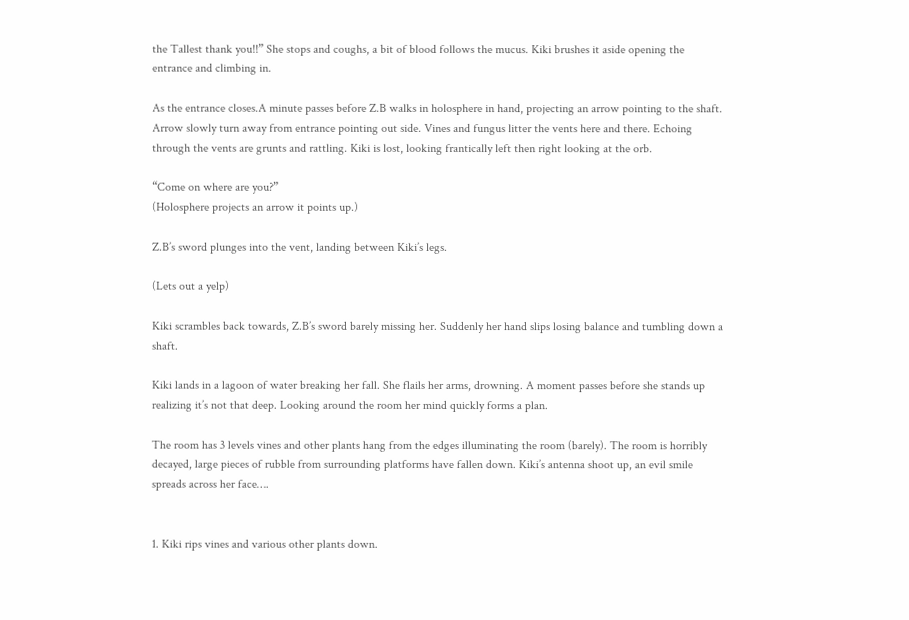the Tallest thank you!!” She stops and coughs, a bit of blood follows the mucus. Kiki brushes it aside opening the entrance and climbing in.

As the entrance closes.A minute passes before Z.B walks in holosphere in hand, projecting an arrow pointing to the shaft. Arrow slowly turn away from entrance pointing out side. Vines and fungus litter the vents here and there. Echoing through the vents are grunts and rattling. Kiki is lost, looking frantically left then right looking at the orb.

“Come on where are you?”
(Holosphere projects an arrow it points up.)

Z.B’s sword plunges into the vent, landing between Kiki’s legs.

(Lets out a yelp)

Kiki scrambles back towards, Z.B’s sword barely missing her. Suddenly her hand slips losing balance and tumbling down a shaft.

Kiki lands in a lagoon of water breaking her fall. She flails her arms, drowning. A moment passes before she stands up realizing it’s not that deep. Looking around the room her mind quickly forms a plan.

The room has 3 levels vines and other plants hang from the edges illuminating the room (barely). The room is horribly decayed, large pieces of rubble from surrounding platforms have fallen down. Kiki’s antenna shoot up, an evil smile spreads across her face….


1. Kiki rips vines and various other plants down.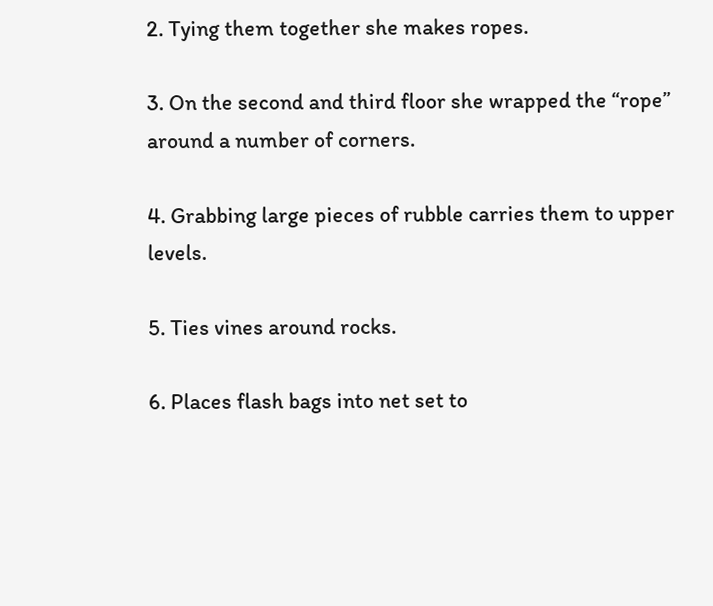2. Tying them together she makes ropes.

3. On the second and third floor she wrapped the “rope” around a number of corners.

4. Grabbing large pieces of rubble carries them to upper levels.

5. Ties vines around rocks.

6. Places flash bags into net set to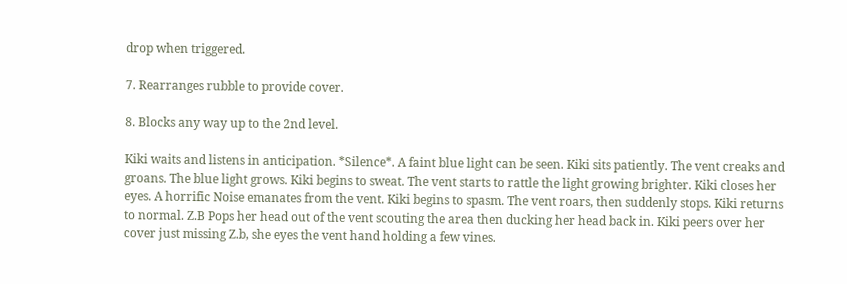drop when triggered.

7. Rearranges rubble to provide cover.

8. Blocks any way up to the 2nd level.

Kiki waits and listens in anticipation. *Silence*. A faint blue light can be seen. Kiki sits patiently. The vent creaks and groans. The blue light grows. Kiki begins to sweat. The vent starts to rattle the light growing brighter. Kiki closes her eyes. A horrific Noise emanates from the vent. Kiki begins to spasm. The vent roars, then suddenly stops. Kiki returns to normal. Z.B Pops her head out of the vent scouting the area then ducking her head back in. Kiki peers over her cover just missing Z.b, she eyes the vent hand holding a few vines.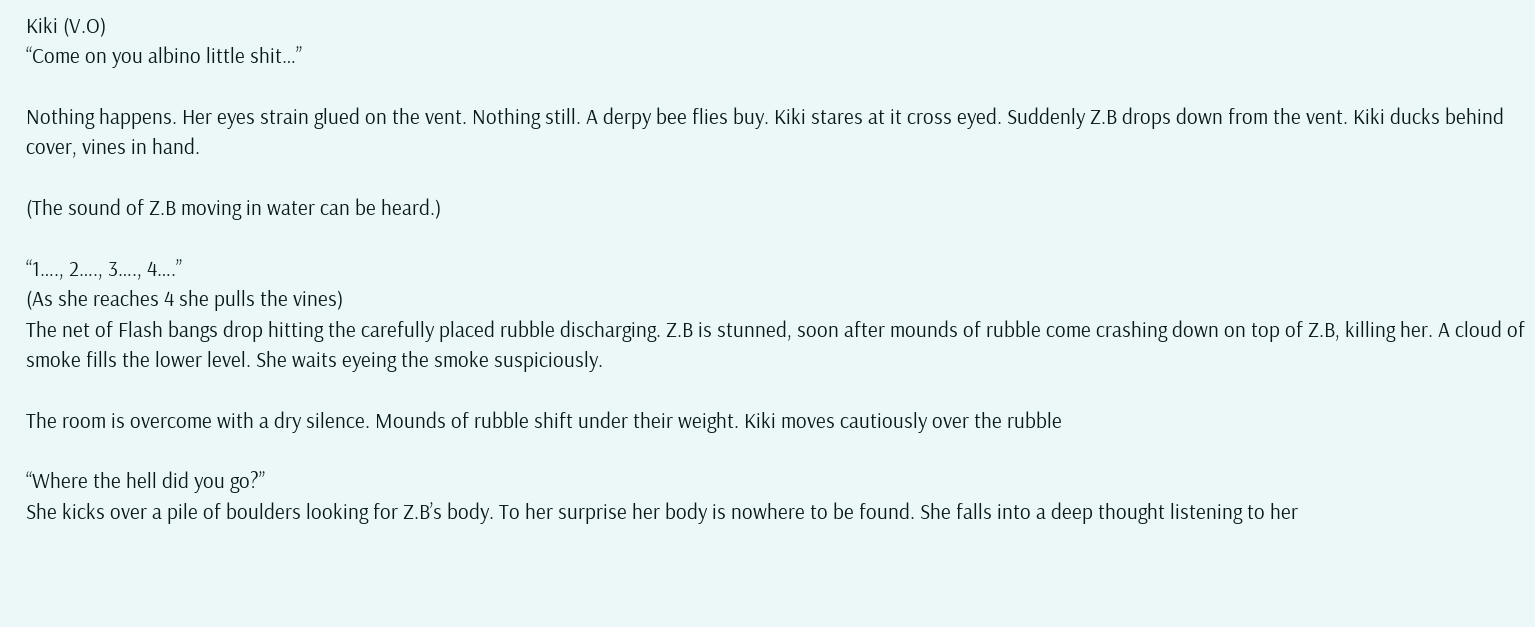Kiki (V.O)
“Come on you albino little shit…”

Nothing happens. Her eyes strain glued on the vent. Nothing still. A derpy bee flies buy. Kiki stares at it cross eyed. Suddenly Z.B drops down from the vent. Kiki ducks behind cover, vines in hand.

(The sound of Z.B moving in water can be heard.)

“1…., 2…., 3…., 4….”
(As she reaches 4 she pulls the vines)
The net of Flash bangs drop hitting the carefully placed rubble discharging. Z.B is stunned, soon after mounds of rubble come crashing down on top of Z.B, killing her. A cloud of smoke fills the lower level. She waits eyeing the smoke suspiciously.

The room is overcome with a dry silence. Mounds of rubble shift under their weight. Kiki moves cautiously over the rubble

“Where the hell did you go?”
She kicks over a pile of boulders looking for Z.B’s body. To her surprise her body is nowhere to be found. She falls into a deep thought listening to her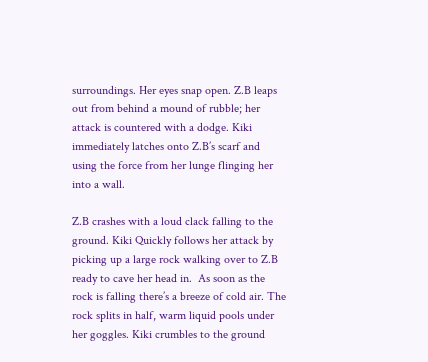surroundings. Her eyes snap open. Z.B leaps out from behind a mound of rubble; her attack is countered with a dodge. Kiki immediately latches onto Z.B’s scarf and using the force from her lunge flinging her into a wall.

Z.B crashes with a loud clack falling to the ground. Kiki Quickly follows her attack by picking up a large rock walking over to Z.B ready to cave her head in.  As soon as the rock is falling there’s a breeze of cold air. The rock splits in half, warm liquid pools under her goggles. Kiki crumbles to the ground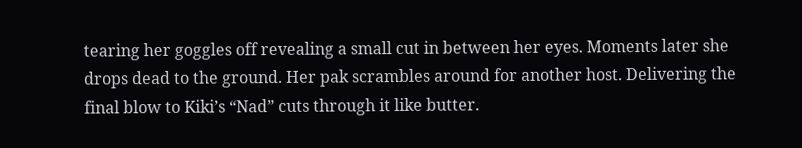tearing her goggles off revealing a small cut in between her eyes. Moments later she drops dead to the ground. Her pak scrambles around for another host. Delivering the final blow to Kiki’s “Nad” cuts through it like butter.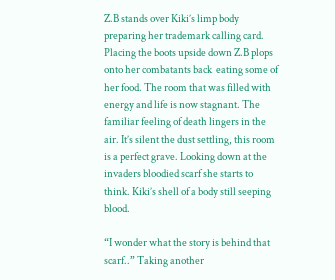Z.B stands over Kiki’s limp body preparing her trademark calling card. Placing the boots upside down Z.B plops onto her combatants back  eating some of her food. The room that was filled with energy and life is now stagnant. The familiar feeling of death lingers in the air. It’s silent the dust settling, this room is a perfect grave. Looking down at the invaders bloodied scarf she starts to think. Kiki’s shell of a body still seeping blood.

“I wonder what the story is behind that scarf..” Taking another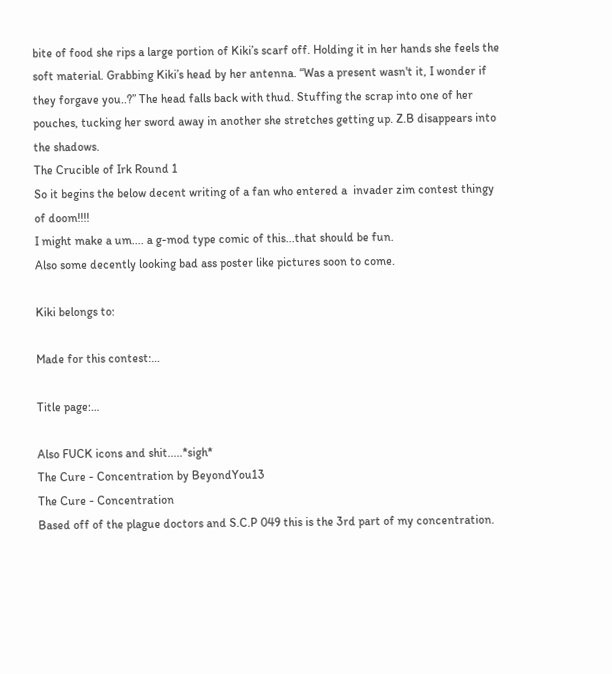bite of food she rips a large portion of Kiki’s scarf off. Holding it in her hands she feels the soft material. Grabbing Kiki’s head by her antenna. “Was a present wasn't it, I wonder if they forgave you..?” The head falls back with thud. Stuffing the scrap into one of her pouches, tucking her sword away in another she stretches getting up. Z.B disappears into the shadows.
The Crucible of Irk Round 1
So it begins the below decent writing of a fan who entered a  invader zim contest thingy of doom!!!!
I might make a um.... a g-mod type comic of this...that should be fun.
Also some decently looking bad ass poster like pictures soon to come.

Kiki belongs to:

Made for this contest:…

Title page:…

Also FUCK icons and shit.....*sigh*
The Cure - Concentration by BeyondYou13
The Cure - Concentration
Based off of the plague doctors and S.C.P 049 this is the 3rd part of my concentration.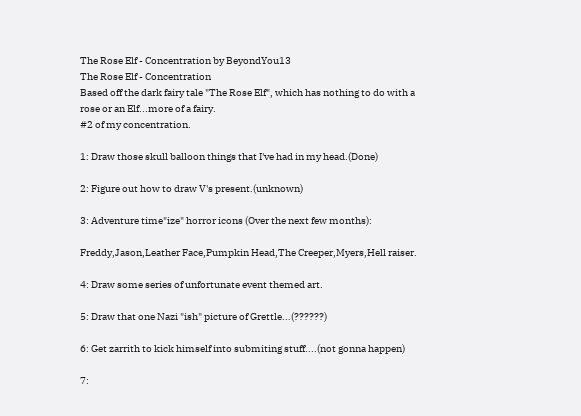The Rose Elf - Concentration by BeyondYou13
The Rose Elf - Concentration
Based off the dark fairy tale "The Rose Elf", which has nothing to do with a rose or an Elf...more of a fairy.
#2 of my concentration.

1: Draw those skull balloon things that I've had in my head.(Done)

2: Figure out how to draw V's present.(unknown)

3: Adventure time"ize" horror icons (Over the next few months):

Freddy,Jason,Leather Face,Pumpkin Head,The Creeper,Myers,Hell raiser.

4: Draw some series of unfortunate event themed art.

5: Draw that one Nazi "ish" picture of Grettle...(??????)

6: Get zarrith to kick himself into submiting stuff....(not gonna happen)

7: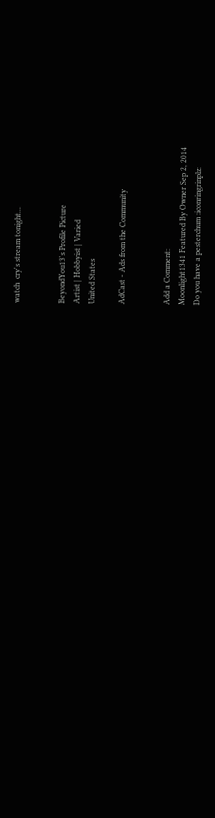watch  cry's stream tonight...


BeyondYou13's Profile Picture
Artist | Hobbyist | Varied
United States

AdCast - Ads from the Community


Add a Comment:
Moonlight1341 Featured By Owner Sep 2, 2014
Do you have a pesterchum :iconringrinplz: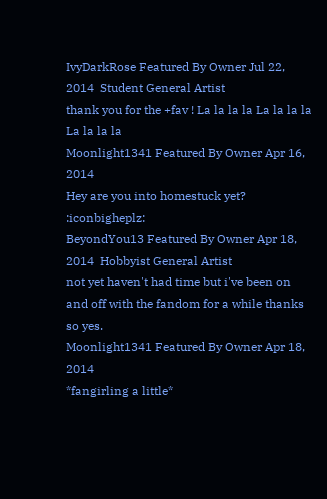IvyDarkRose Featured By Owner Jul 22, 2014  Student General Artist
thank you for the +fav ! La la la la La la la la La la la la
Moonlight1341 Featured By Owner Apr 16, 2014
Hey are you into homestuck yet? :iconbigheplz:
BeyondYou13 Featured By Owner Apr 18, 2014  Hobbyist General Artist
not yet haven't had time but i've been on and off with the fandom for a while thanks so yes.
Moonlight1341 Featured By Owner Apr 18, 2014
*fangirling a little*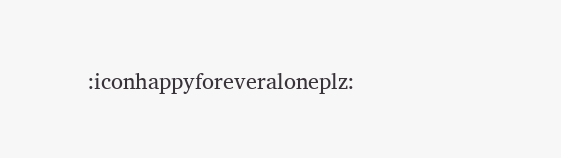:iconhappyforeveraloneplz: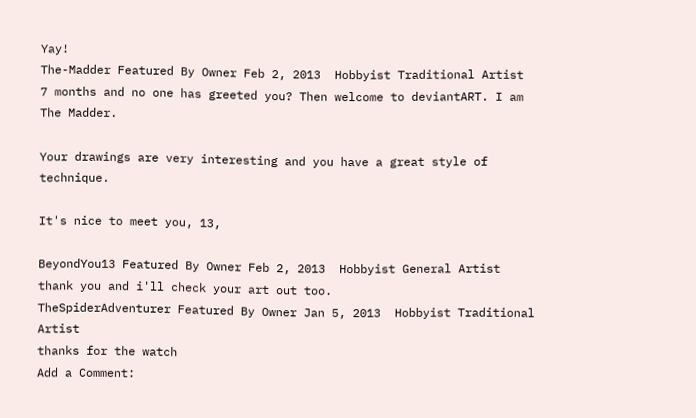Yay!
The-Madder Featured By Owner Feb 2, 2013  Hobbyist Traditional Artist
7 months and no one has greeted you? Then welcome to deviantART. I am The Madder.

Your drawings are very interesting and you have a great style of technique.

It's nice to meet you, 13,

BeyondYou13 Featured By Owner Feb 2, 2013  Hobbyist General Artist
thank you and i'll check your art out too.
TheSpiderAdventurer Featured By Owner Jan 5, 2013  Hobbyist Traditional Artist
thanks for the watch
Add a Comment: